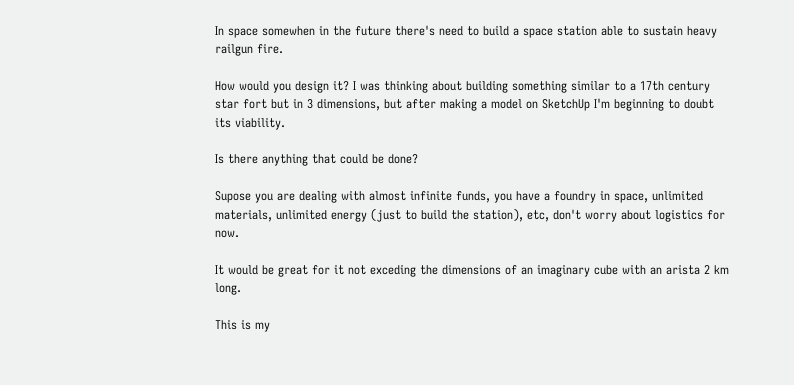In space somewhen in the future there's need to build a space station able to sustain heavy railgun fire.

How would you design it? I was thinking about building something similar to a 17th century star fort but in 3 dimensions, but after making a model on SketchUp I'm beginning to doubt its viability.

Is there anything that could be done?

Supose you are dealing with almost infinite funds, you have a foundry in space, unlimited materials, unlimited energy (just to build the station), etc, don't worry about logistics for now.

It would be great for it not exceding the dimensions of an imaginary cube with an arista 2 km long.

This is my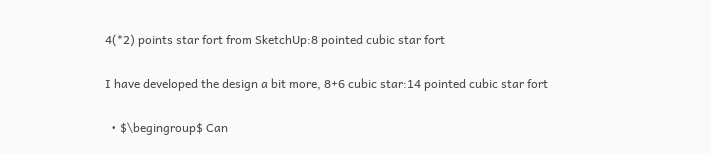4(*2) points star fort from SketchUp:8 pointed cubic star fort

I have developed the design a bit more, 8+6 cubic star:14 pointed cubic star fort

  • $\begingroup$ Can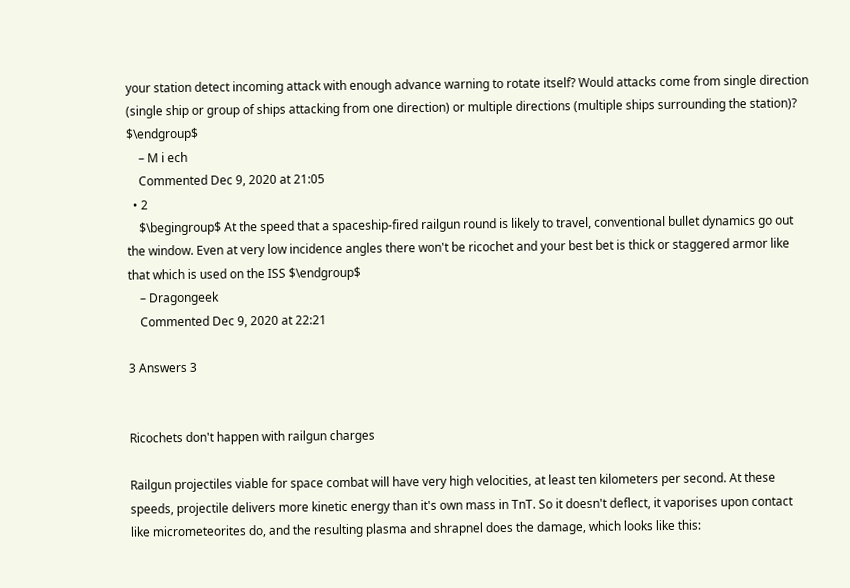your station detect incoming attack with enough advance warning to rotate itself? Would attacks come from single direction (single ship or group of ships attacking from one direction) or multiple directions (multiple ships surrounding the station)? $\endgroup$
    – M i ech
    Commented Dec 9, 2020 at 21:05
  • 2
    $\begingroup$ At the speed that a spaceship-fired railgun round is likely to travel, conventional bullet dynamics go out the window. Even at very low incidence angles there won't be ricochet and your best bet is thick or staggered armor like that which is used on the ISS $\endgroup$
    – Dragongeek
    Commented Dec 9, 2020 at 22:21

3 Answers 3


Ricochets don't happen with railgun charges

Railgun projectiles viable for space combat will have very high velocities, at least ten kilometers per second. At these speeds, projectile delivers more kinetic energy than it's own mass in TnT. So it doesn't deflect, it vaporises upon contact like micrometeorites do, and the resulting plasma and shrapnel does the damage, which looks like this: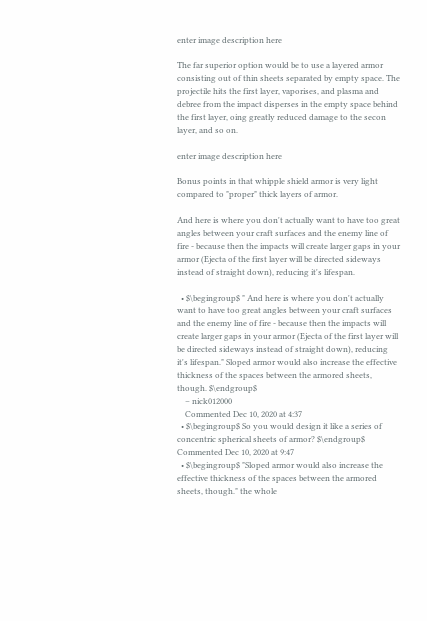enter image description here

The far superior option would be to use a layered armor consisting out of thin sheets separated by empty space. The projectile hits the first layer, vaporises, and plasma and debree from the impact disperses in the empty space behind the first layer, oing greatly reduced damage to the secon layer, and so on.

enter image description here

Bonus points in that whipple shield armor is very light compared to "proper" thick layers of armor.

And here is where you don't actually want to have too great angles between your craft surfaces and the enemy line of fire - because then the impacts will create larger gaps in your armor (Ejecta of the first layer will be directed sideways instead of straight down), reducing it's lifespan.

  • $\begingroup$ " And here is where you don't actually want to have too great angles between your craft surfaces and the enemy line of fire - because then the impacts will create larger gaps in your armor (Ejecta of the first layer will be directed sideways instead of straight down), reducing it's lifespan." Sloped armor would also increase the effective thickness of the spaces between the armored sheets, though. $\endgroup$
    – nick012000
    Commented Dec 10, 2020 at 4:37
  • $\begingroup$ So you would design it like a series of concentric spherical sheets of armor? $\endgroup$ Commented Dec 10, 2020 at 9:47
  • $\begingroup$ "Sloped armor would also increase the effective thickness of the spaces between the armored sheets, though." the whole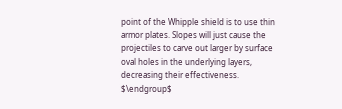point of the Whipple shield is to use thin armor plates. Slopes will just cause the projectiles to carve out larger by surface oval holes in the underlying layers, decreasing their effectiveness. $\endgroup$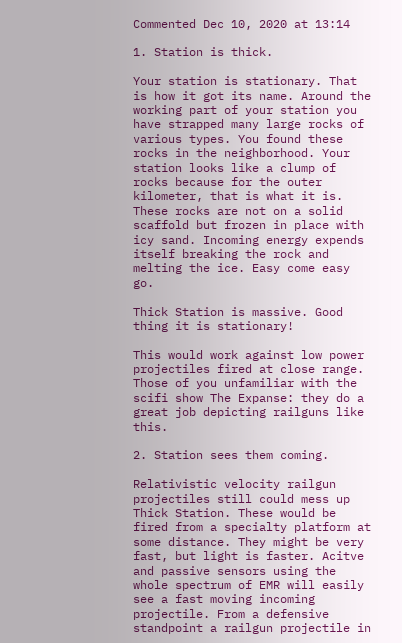Commented Dec 10, 2020 at 13:14

1. Station is thick.

Your station is stationary. That is how it got its name. Around the working part of your station you have strapped many large rocks of various types. You found these rocks in the neighborhood. Your station looks like a clump of rocks because for the outer kilometer, that is what it is. These rocks are not on a solid scaffold but frozen in place with icy sand. Incoming energy expends itself breaking the rock and melting the ice. Easy come easy go.

Thick Station is massive. Good thing it is stationary!

This would work against low power projectiles fired at close range. Those of you unfamiliar with the scifi show The Expanse: they do a great job depicting railguns like this.

2. Station sees them coming.

Relativistic velocity railgun projectiles still could mess up Thick Station. These would be fired from a specialty platform at some distance. They might be very fast, but light is faster. Acitve and passive sensors using the whole spectrum of EMR will easily see a fast moving incoming projectile. From a defensive standpoint a railgun projectile in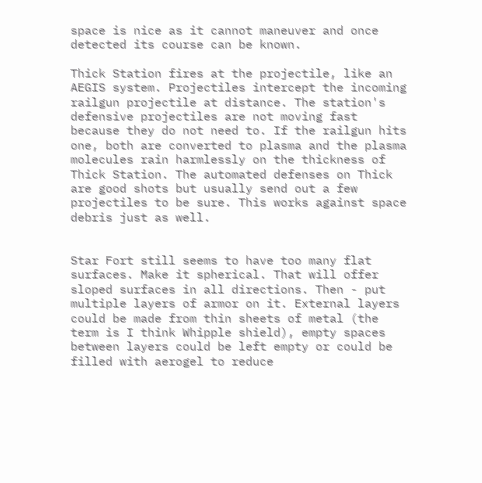space is nice as it cannot maneuver and once detected its course can be known.

Thick Station fires at the projectile, like an AEGIS system. Projectiles intercept the incoming railgun projectile at distance. The station's defensive projectiles are not moving fast because they do not need to. If the railgun hits one, both are converted to plasma and the plasma molecules rain harmlessly on the thickness of Thick Station. The automated defenses on Thick are good shots but usually send out a few projectiles to be sure. This works against space debris just as well.


Star Fort still seems to have too many flat surfaces. Make it spherical. That will offer sloped surfaces in all directions. Then - put multiple layers of armor on it. External layers could be made from thin sheets of metal (the term is I think Whipple shield), empty spaces between layers could be left empty or could be filled with aerogel to reduce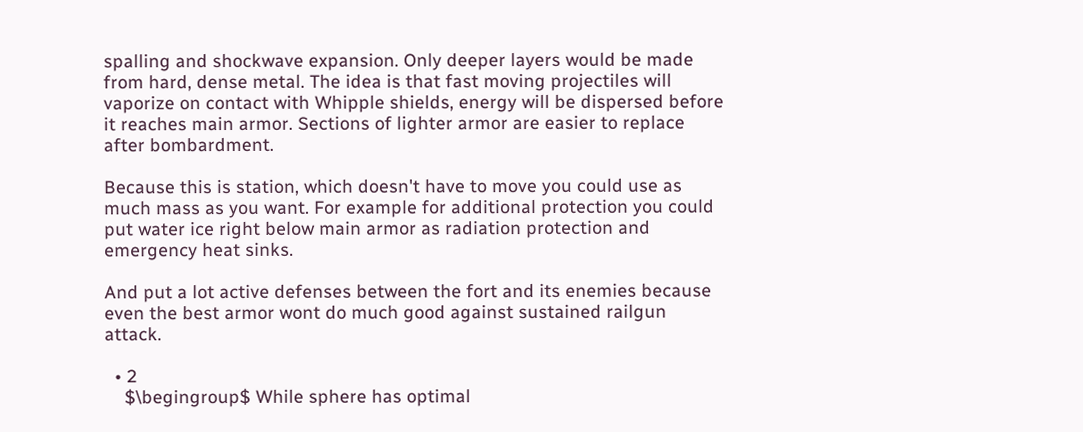spalling and shockwave expansion. Only deeper layers would be made from hard, dense metal. The idea is that fast moving projectiles will vaporize on contact with Whipple shields, energy will be dispersed before it reaches main armor. Sections of lighter armor are easier to replace after bombardment.

Because this is station, which doesn't have to move you could use as much mass as you want. For example for additional protection you could put water ice right below main armor as radiation protection and emergency heat sinks.

And put a lot active defenses between the fort and its enemies because even the best armor wont do much good against sustained railgun attack.

  • 2
    $\begingroup$ While sphere has optimal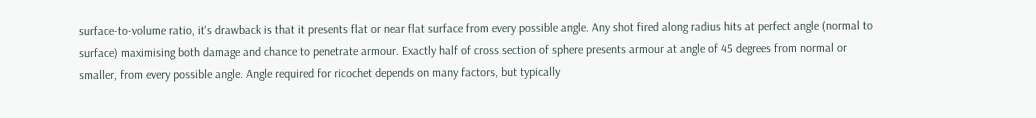surface-to-volume ratio, it's drawback is that it presents flat or near flat surface from every possible angle. Any shot fired along radius hits at perfect angle (normal to surface) maximising both damage and chance to penetrate armour. Exactly half of cross section of sphere presents armour at angle of 45 degrees from normal or smaller, from every possible angle. Angle required for ricochet depends on many factors, but typically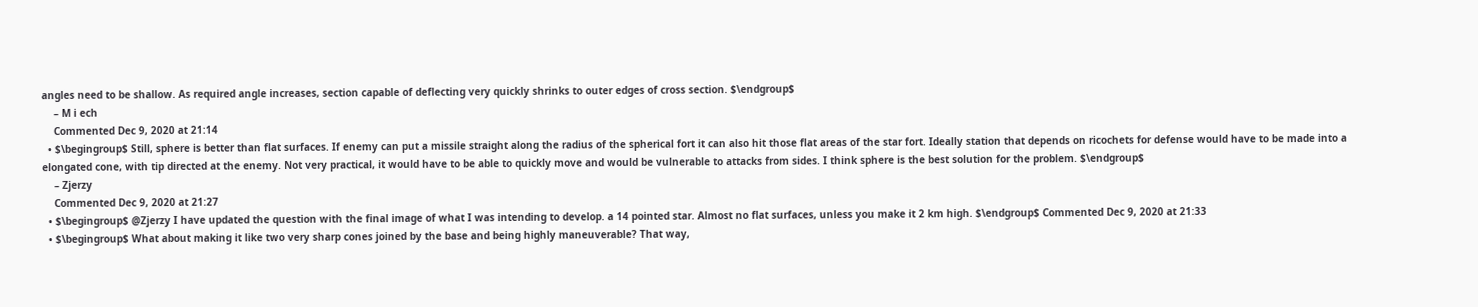angles need to be shallow. As required angle increases, section capable of deflecting very quickly shrinks to outer edges of cross section. $\endgroup$
    – M i ech
    Commented Dec 9, 2020 at 21:14
  • $\begingroup$ Still, sphere is better than flat surfaces. If enemy can put a missile straight along the radius of the spherical fort it can also hit those flat areas of the star fort. Ideally station that depends on ricochets for defense would have to be made into a elongated cone, with tip directed at the enemy. Not very practical, it would have to be able to quickly move and would be vulnerable to attacks from sides. I think sphere is the best solution for the problem. $\endgroup$
    – Zjerzy
    Commented Dec 9, 2020 at 21:27
  • $\begingroup$ @Zjerzy I have updated the question with the final image of what I was intending to develop. a 14 pointed star. Almost no flat surfaces, unless you make it 2 km high. $\endgroup$ Commented Dec 9, 2020 at 21:33
  • $\begingroup$ What about making it like two very sharp cones joined by the base and being highly maneuverable? That way,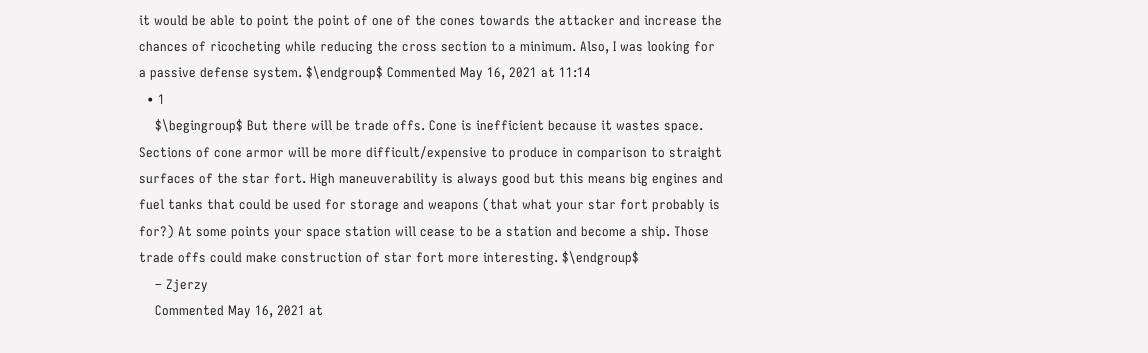it would be able to point the point of one of the cones towards the attacker and increase the chances of ricocheting while reducing the cross section to a minimum. Also, I was looking for a passive defense system. $\endgroup$ Commented May 16, 2021 at 11:14
  • 1
    $\begingroup$ But there will be trade offs. Cone is inefficient because it wastes space. Sections of cone armor will be more difficult/expensive to produce in comparison to straight surfaces of the star fort. High maneuverability is always good but this means big engines and fuel tanks that could be used for storage and weapons (that what your star fort probably is for?) At some points your space station will cease to be a station and become a ship. Those trade offs could make construction of star fort more interesting. $\endgroup$
    – Zjerzy
    Commented May 16, 2021 at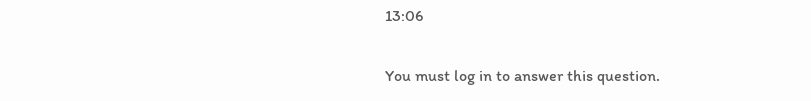13:06

You must log in to answer this question.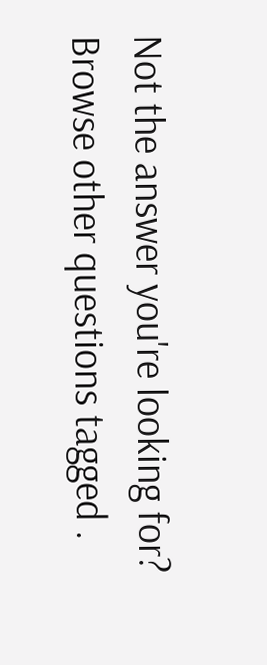Not the answer you're looking for? Browse other questions tagged .